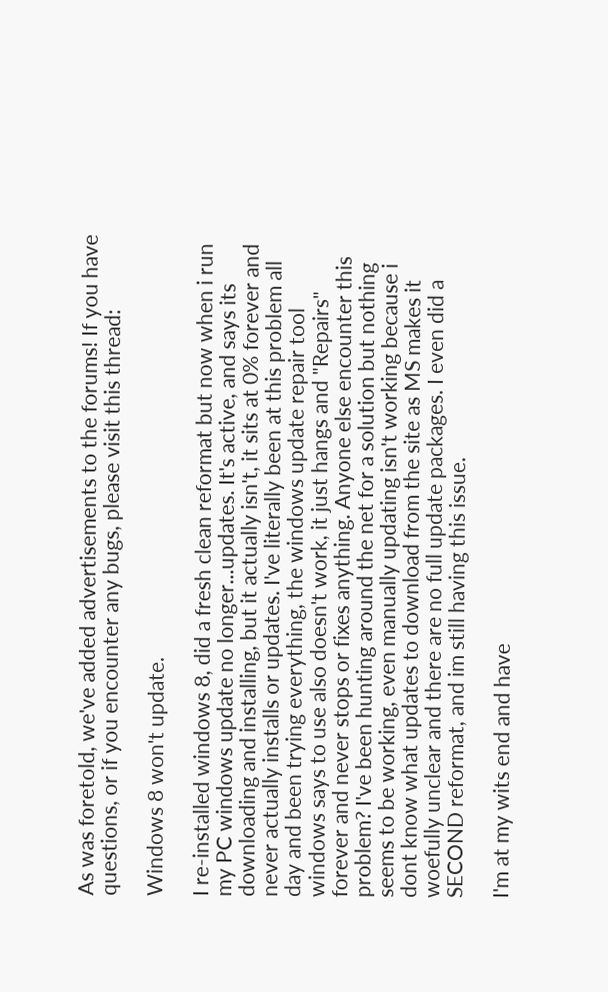As was foretold, we've added advertisements to the forums! If you have questions, or if you encounter any bugs, please visit this thread:

Windows 8 won't update.

I re-installed windows 8, did a fresh clean reformat but now when i run my PC windows update no longer...updates. It's active, and says its downloading and installing, but it actually isn't, it sits at 0% forever and never actually installs or updates. I've literally been at this problem all day and been trying everything, the windows update repair tool windows says to use also doesn't work, it just hangs and "Repairs" forever and never stops or fixes anything. Anyone else encounter this problem? I've been hunting around the net for a solution but nothing seems to be working, even manually updating isn't working because i dont know what updates to download from the site as MS makes it woefully unclear and there are no full update packages. I even did a SECOND reformat, and im still having this issue.

I'm at my wits end and have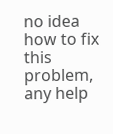no idea how to fix this problem, any help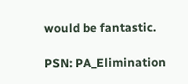would be fantastic.

PSN: PA_Elimination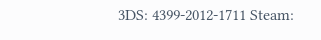3DS: 4399-2012-1711 Steam: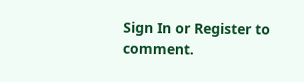Sign In or Register to comment.